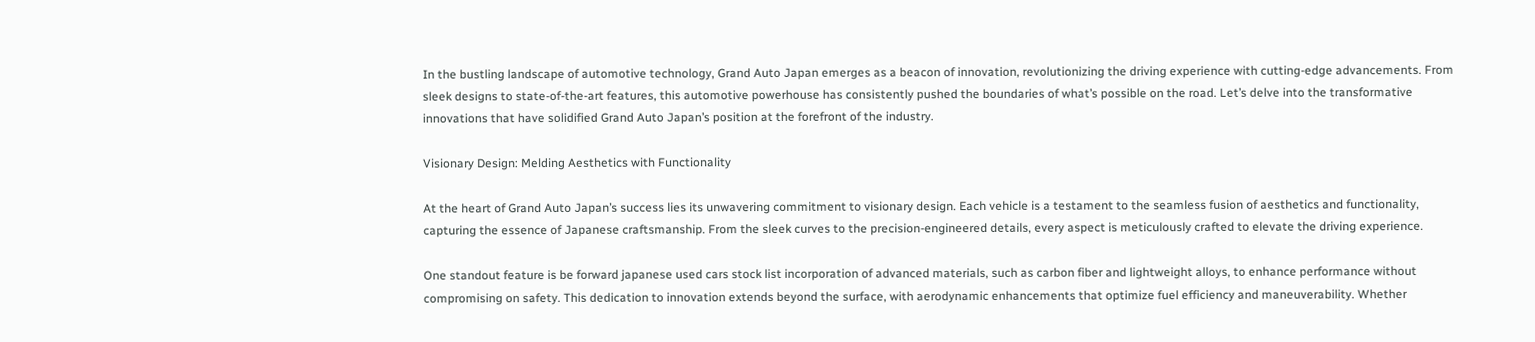In the bustling landscape of automotive technology, Grand Auto Japan emerges as a beacon of innovation, revolutionizing the driving experience with cutting-edge advancements. From sleek designs to state-of-the-art features, this automotive powerhouse has consistently pushed the boundaries of what’s possible on the road. Let’s delve into the transformative innovations that have solidified Grand Auto Japan’s position at the forefront of the industry.

Visionary Design: Melding Aesthetics with Functionality

At the heart of Grand Auto Japan’s success lies its unwavering commitment to visionary design. Each vehicle is a testament to the seamless fusion of aesthetics and functionality, capturing the essence of Japanese craftsmanship. From the sleek curves to the precision-engineered details, every aspect is meticulously crafted to elevate the driving experience.

One standout feature is be forward japanese used cars stock list incorporation of advanced materials, such as carbon fiber and lightweight alloys, to enhance performance without compromising on safety. This dedication to innovation extends beyond the surface, with aerodynamic enhancements that optimize fuel efficiency and maneuverability. Whether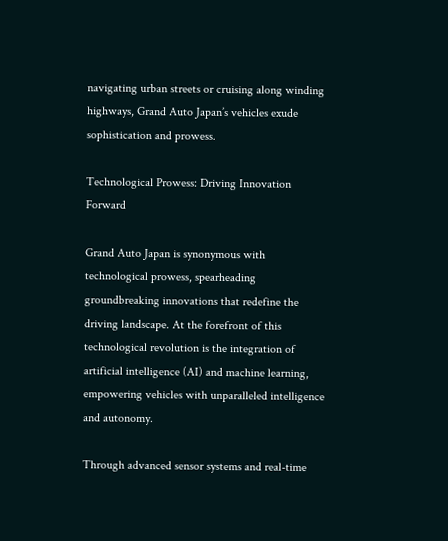navigating urban streets or cruising along winding highways, Grand Auto Japan’s vehicles exude sophistication and prowess.

Technological Prowess: Driving Innovation Forward

Grand Auto Japan is synonymous with technological prowess, spearheading groundbreaking innovations that redefine the driving landscape. At the forefront of this technological revolution is the integration of artificial intelligence (AI) and machine learning, empowering vehicles with unparalleled intelligence and autonomy.

Through advanced sensor systems and real-time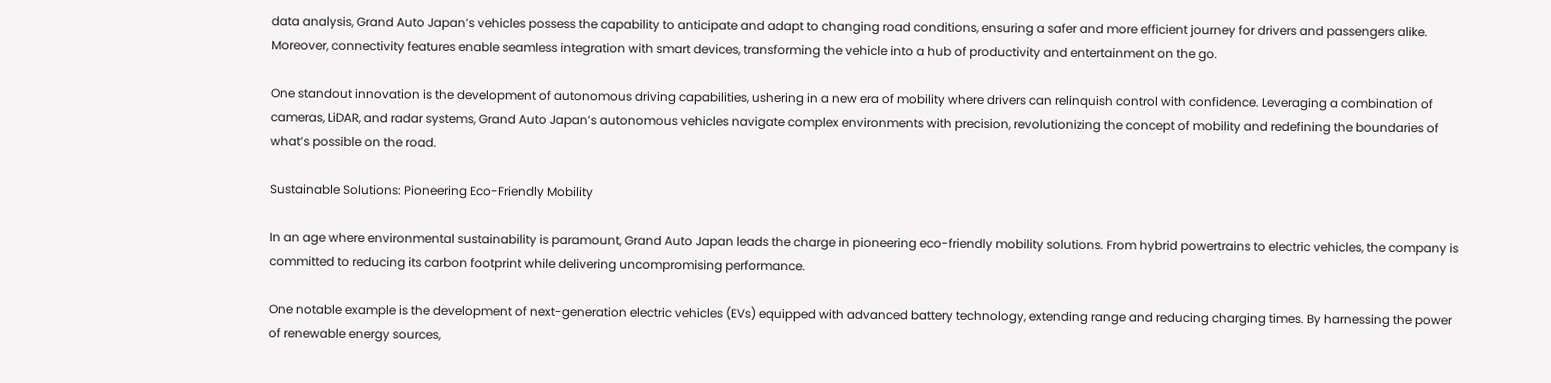data analysis, Grand Auto Japan’s vehicles possess the capability to anticipate and adapt to changing road conditions, ensuring a safer and more efficient journey for drivers and passengers alike. Moreover, connectivity features enable seamless integration with smart devices, transforming the vehicle into a hub of productivity and entertainment on the go.

One standout innovation is the development of autonomous driving capabilities, ushering in a new era of mobility where drivers can relinquish control with confidence. Leveraging a combination of cameras, LiDAR, and radar systems, Grand Auto Japan’s autonomous vehicles navigate complex environments with precision, revolutionizing the concept of mobility and redefining the boundaries of what’s possible on the road.

Sustainable Solutions: Pioneering Eco-Friendly Mobility

In an age where environmental sustainability is paramount, Grand Auto Japan leads the charge in pioneering eco-friendly mobility solutions. From hybrid powertrains to electric vehicles, the company is committed to reducing its carbon footprint while delivering uncompromising performance.

One notable example is the development of next-generation electric vehicles (EVs) equipped with advanced battery technology, extending range and reducing charging times. By harnessing the power of renewable energy sources,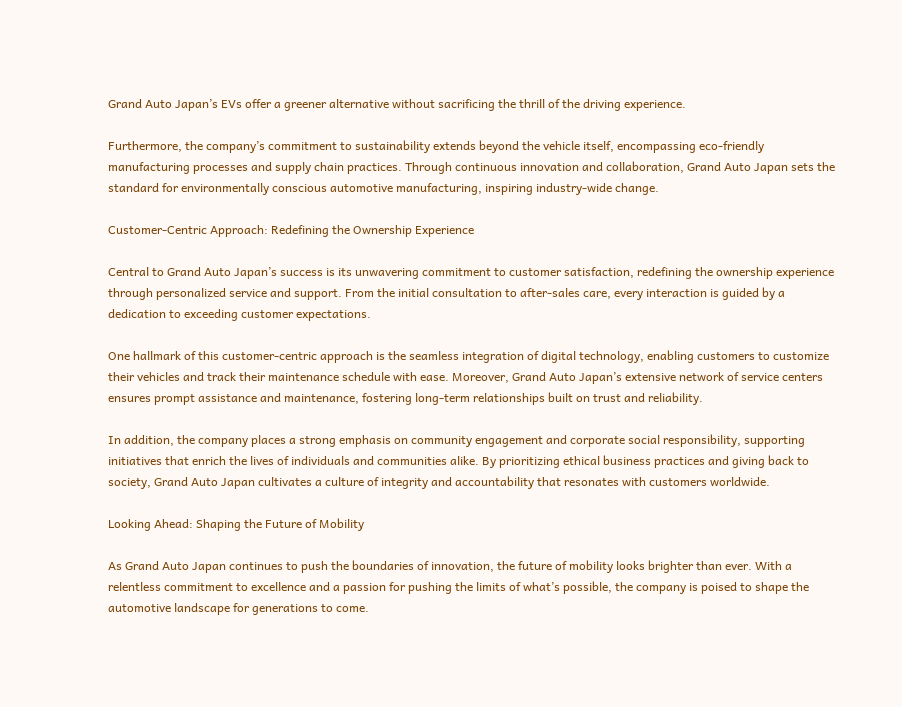Grand Auto Japan’s EVs offer a greener alternative without sacrificing the thrill of the driving experience.

Furthermore, the company’s commitment to sustainability extends beyond the vehicle itself, encompassing eco-friendly manufacturing processes and supply chain practices. Through continuous innovation and collaboration, Grand Auto Japan sets the standard for environmentally conscious automotive manufacturing, inspiring industry-wide change.

Customer-Centric Approach: Redefining the Ownership Experience

Central to Grand Auto Japan’s success is its unwavering commitment to customer satisfaction, redefining the ownership experience through personalized service and support. From the initial consultation to after-sales care, every interaction is guided by a dedication to exceeding customer expectations.

One hallmark of this customer-centric approach is the seamless integration of digital technology, enabling customers to customize their vehicles and track their maintenance schedule with ease. Moreover, Grand Auto Japan’s extensive network of service centers ensures prompt assistance and maintenance, fostering long-term relationships built on trust and reliability.

In addition, the company places a strong emphasis on community engagement and corporate social responsibility, supporting initiatives that enrich the lives of individuals and communities alike. By prioritizing ethical business practices and giving back to society, Grand Auto Japan cultivates a culture of integrity and accountability that resonates with customers worldwide.

Looking Ahead: Shaping the Future of Mobility

As Grand Auto Japan continues to push the boundaries of innovation, the future of mobility looks brighter than ever. With a relentless commitment to excellence and a passion for pushing the limits of what’s possible, the company is poised to shape the automotive landscape for generations to come.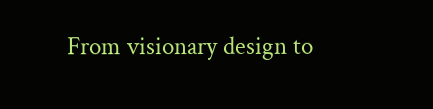From visionary design to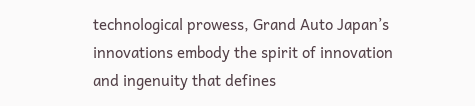technological prowess, Grand Auto Japan’s innovations embody the spirit of innovation and ingenuity that defines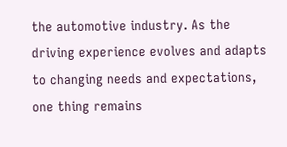the automotive industry. As the driving experience evolves and adapts to changing needs and expectations, one thing remains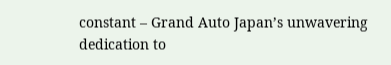constant – Grand Auto Japan’s unwavering dedication to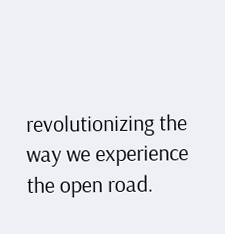revolutionizing the way we experience the open road.